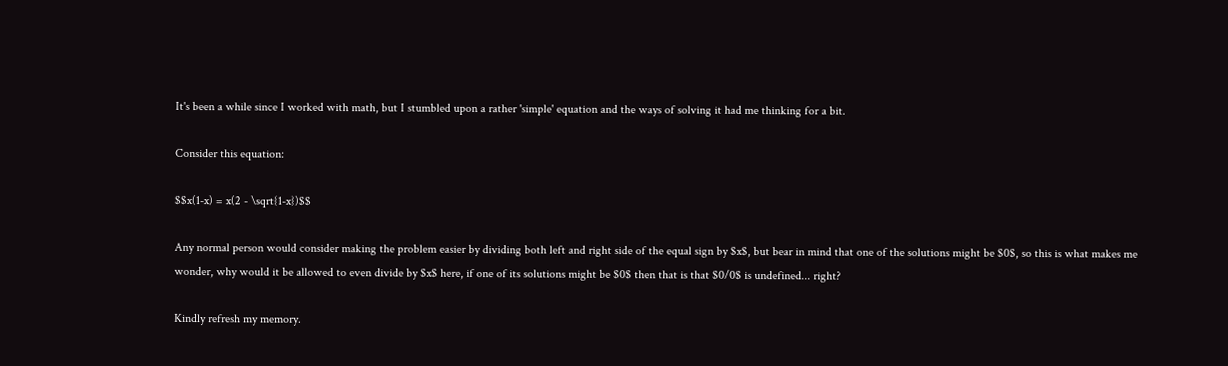It's been a while since I worked with math, but I stumbled upon a rather 'simple' equation and the ways of solving it had me thinking for a bit.

Consider this equation:

$$x(1-x) = x(2 - \sqrt{1-x})$$

Any normal person would consider making the problem easier by dividing both left and right side of the equal sign by $x$, but bear in mind that one of the solutions might be $0$, so this is what makes me wonder, why would it be allowed to even divide by $x$ here, if one of its solutions might be $0$ then that is that $0/0$ is undefined... right?

Kindly refresh my memory.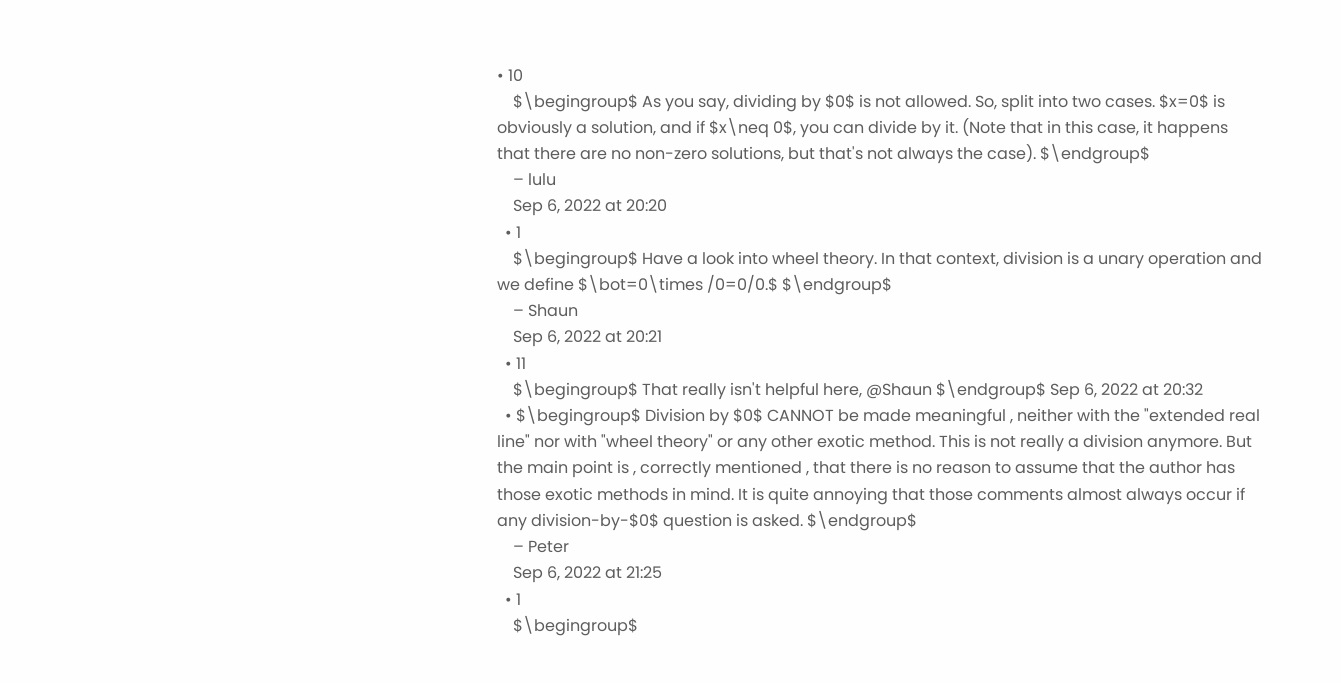• 10
    $\begingroup$ As you say, dividing by $0$ is not allowed. So, split into two cases. $x=0$ is obviously a solution, and if $x\neq 0$, you can divide by it. (Note that in this case, it happens that there are no non-zero solutions, but that's not always the case). $\endgroup$
    – lulu
    Sep 6, 2022 at 20:20
  • 1
    $\begingroup$ Have a look into wheel theory. In that context, division is a unary operation and we define $\bot=0\times /0=0/0.$ $\endgroup$
    – Shaun
    Sep 6, 2022 at 20:21
  • 11
    $\begingroup$ That really isn't helpful here, @Shaun $\endgroup$ Sep 6, 2022 at 20:32
  • $\begingroup$ Division by $0$ CANNOT be made meaningful , neither with the "extended real line" nor with "wheel theory" or any other exotic method. This is not really a division anymore. But the main point is , correctly mentioned , that there is no reason to assume that the author has those exotic methods in mind. It is quite annoying that those comments almost always occur if any division-by-$0$ question is asked. $\endgroup$
    – Peter
    Sep 6, 2022 at 21:25
  • 1
    $\begingroup$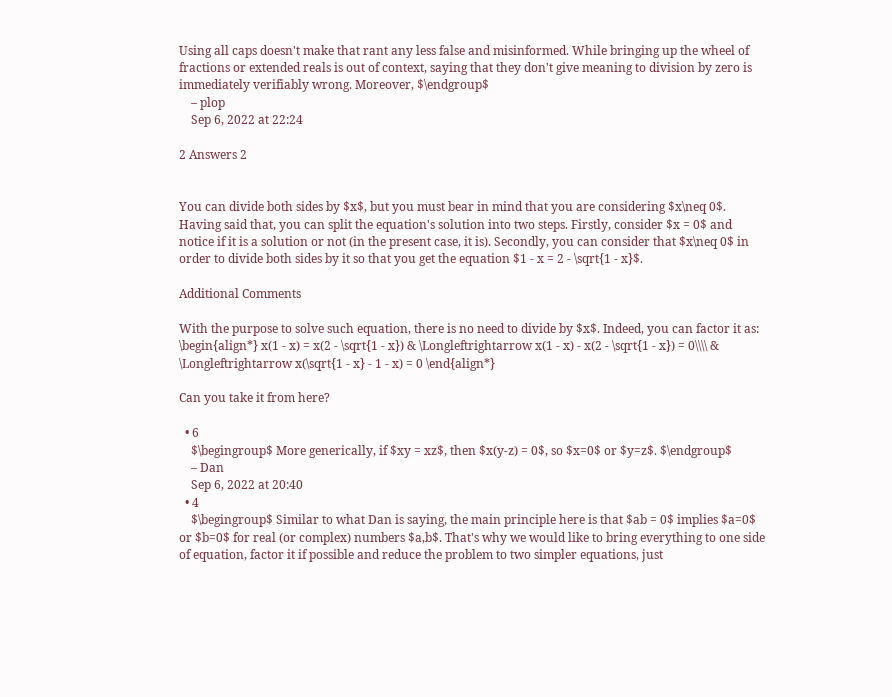Using all caps doesn't make that rant any less false and misinformed. While bringing up the wheel of fractions or extended reals is out of context, saying that they don't give meaning to division by zero is immediately verifiably wrong. Moreover, $\endgroup$
    – plop
    Sep 6, 2022 at 22:24

2 Answers 2


You can divide both sides by $x$, but you must bear in mind that you are considering $x\neq 0$. Having said that, you can split the equation's solution into two steps. Firstly, consider $x = 0$ and notice if it is a solution or not (in the present case, it is). Secondly, you can consider that $x\neq 0$ in order to divide both sides by it so that you get the equation $1 - x = 2 - \sqrt{1 - x}$.

Additional Comments

With the purpose to solve such equation, there is no need to divide by $x$. Indeed, you can factor it as: \begin{align*} x(1 - x) = x(2 - \sqrt{1 - x}) & \Longleftrightarrow x(1 - x) - x(2 - \sqrt{1 - x}) = 0\\\\ & \Longleftrightarrow x(\sqrt{1 - x} - 1 - x) = 0 \end{align*}

Can you take it from here?

  • 6
    $\begingroup$ More generically, if $xy = xz$, then $x(y-z) = 0$, so $x=0$ or $y=z$. $\endgroup$
    – Dan
    Sep 6, 2022 at 20:40
  • 4
    $\begingroup$ Similar to what Dan is saying, the main principle here is that $ab = 0$ implies $a=0$ or $b=0$ for real (or complex) numbers $a,b$. That's why we would like to bring everything to one side of equation, factor it if possible and reduce the problem to two simpler equations, just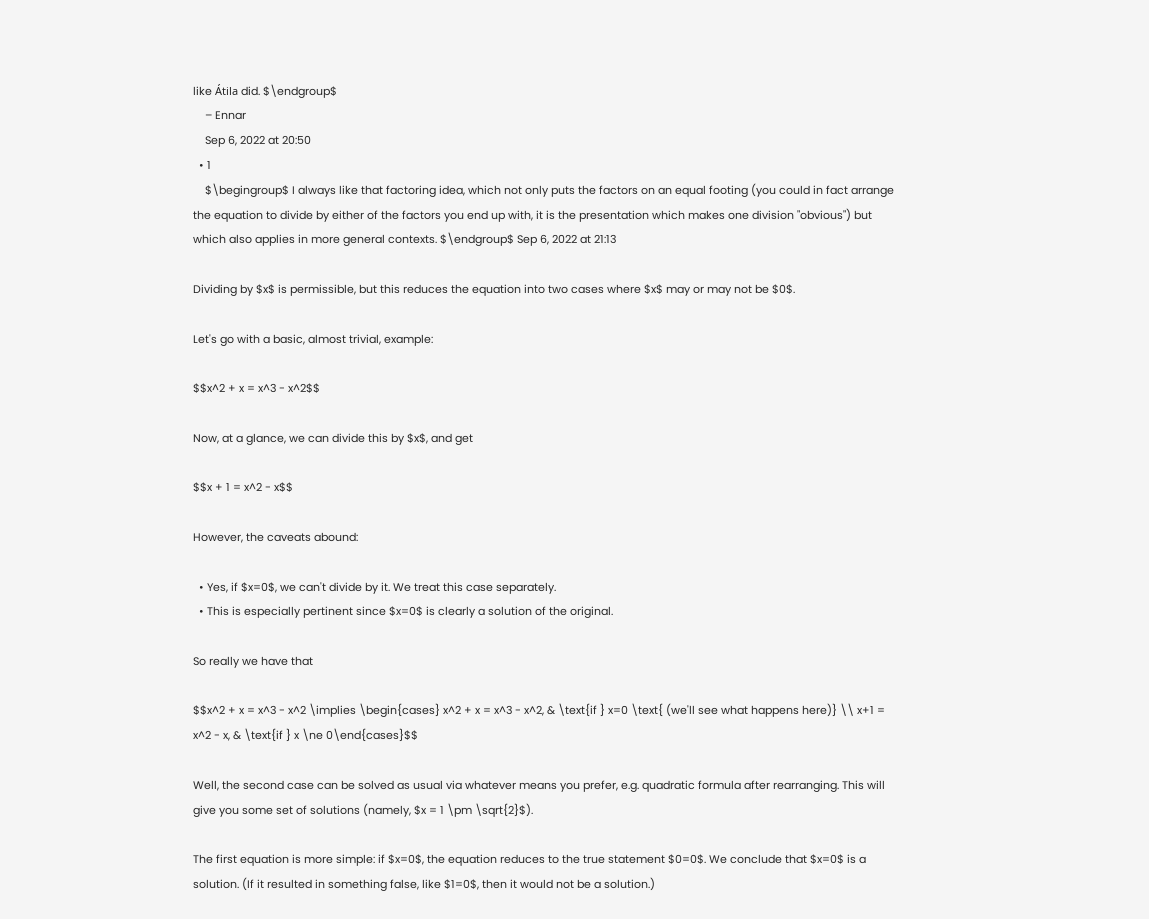like Átila did. $\endgroup$
    – Ennar
    Sep 6, 2022 at 20:50
  • 1
    $\begingroup$ I always like that factoring idea, which not only puts the factors on an equal footing (you could in fact arrange the equation to divide by either of the factors you end up with, it is the presentation which makes one division "obvious") but which also applies in more general contexts. $\endgroup$ Sep 6, 2022 at 21:13

Dividing by $x$ is permissible, but this reduces the equation into two cases where $x$ may or may not be $0$.

Let's go with a basic, almost trivial, example:

$$x^2 + x = x^3 - x^2$$

Now, at a glance, we can divide this by $x$, and get

$$x + 1 = x^2 - x$$

However, the caveats abound:

  • Yes, if $x=0$, we can't divide by it. We treat this case separately.
  • This is especially pertinent since $x=0$ is clearly a solution of the original.

So really we have that

$$x^2 + x = x^3 - x^2 \implies \begin{cases} x^2 + x = x^3 - x^2, & \text{if } x=0 \text{ (we'll see what happens here)} \\ x+1 = x^2 - x, & \text{if } x \ne 0\end{cases}$$

Well, the second case can be solved as usual via whatever means you prefer, e.g. quadratic formula after rearranging. This will give you some set of solutions (namely, $x = 1 \pm \sqrt{2}$).

The first equation is more simple: if $x=0$, the equation reduces to the true statement $0=0$. We conclude that $x=0$ is a solution. (If it resulted in something false, like $1=0$, then it would not be a solution.)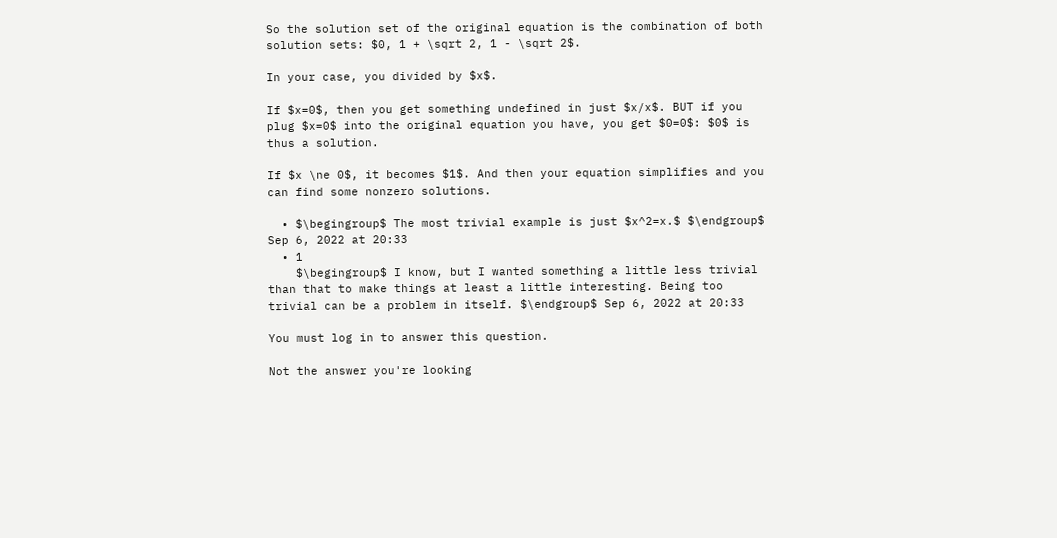So the solution set of the original equation is the combination of both solution sets: $0, 1 + \sqrt 2, 1 - \sqrt 2$.

In your case, you divided by $x$.

If $x=0$, then you get something undefined in just $x/x$. BUT if you plug $x=0$ into the original equation you have, you get $0=0$: $0$ is thus a solution.

If $x \ne 0$, it becomes $1$. And then your equation simplifies and you can find some nonzero solutions.

  • $\begingroup$ The most trivial example is just $x^2=x.$ $\endgroup$ Sep 6, 2022 at 20:33
  • 1
    $\begingroup$ I know, but I wanted something a little less trivial than that to make things at least a little interesting. Being too trivial can be a problem in itself. $\endgroup$ Sep 6, 2022 at 20:33

You must log in to answer this question.

Not the answer you're looking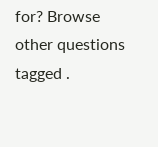for? Browse other questions tagged .